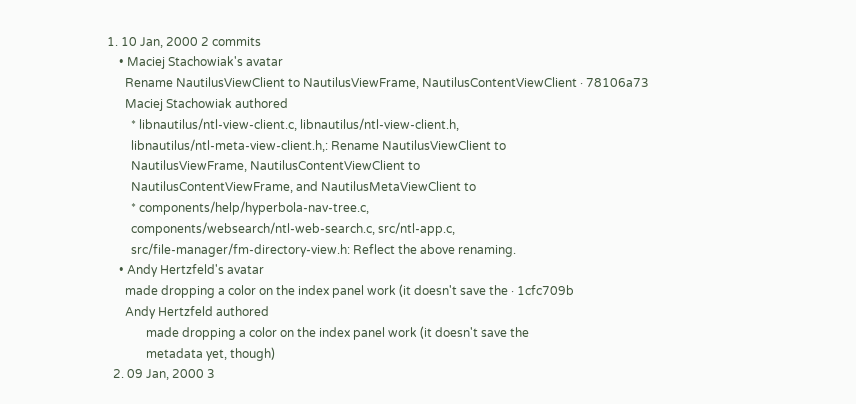1. 10 Jan, 2000 2 commits
    • Maciej Stachowiak's avatar
      Rename NautilusViewClient to NautilusViewFrame, NautilusContentViewClient · 78106a73
      Maciej Stachowiak authored
        * libnautilus/ntl-view-client.c, libnautilus/ntl-view-client.h,
        libnautilus/ntl-meta-view-client.h,: Rename NautilusViewClient to
        NautilusViewFrame, NautilusContentViewClient to
        NautilusContentViewFrame, and NautilusMetaViewClient to
        * components/help/hyperbola-nav-tree.c,
        components/websearch/ntl-web-search.c, src/ntl-app.c,
        src/file-manager/fm-directory-view.h: Reflect the above renaming.
    • Andy Hertzfeld's avatar
      made dropping a color on the index panel work (it doesn't save the · 1cfc709b
      Andy Hertzfeld authored
             made dropping a color on the index panel work (it doesn't save the
             metadata yet, though)
  2. 09 Jan, 2000 3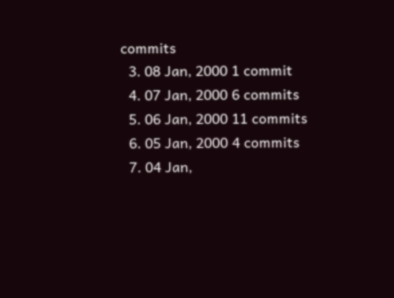commits
  3. 08 Jan, 2000 1 commit
  4. 07 Jan, 2000 6 commits
  5. 06 Jan, 2000 11 commits
  6. 05 Jan, 2000 4 commits
  7. 04 Jan,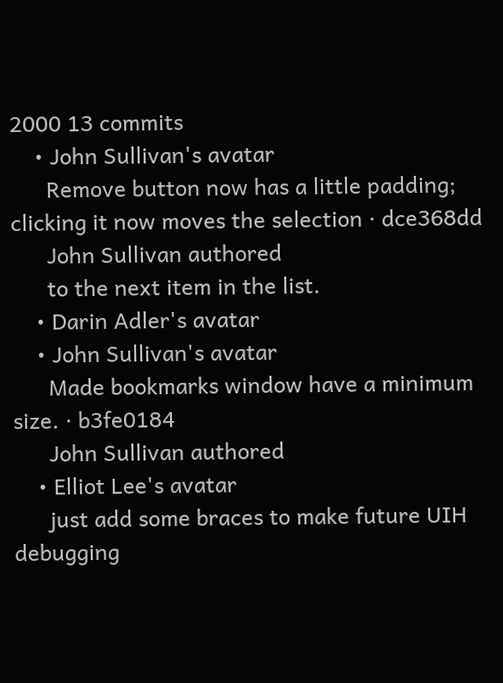2000 13 commits
    • John Sullivan's avatar
      Remove button now has a little padding; clicking it now moves the selection · dce368dd
      John Sullivan authored
      to the next item in the list.
    • Darin Adler's avatar
    • John Sullivan's avatar
      Made bookmarks window have a minimum size. · b3fe0184
      John Sullivan authored
    • Elliot Lee's avatar
      just add some braces to make future UIH debugging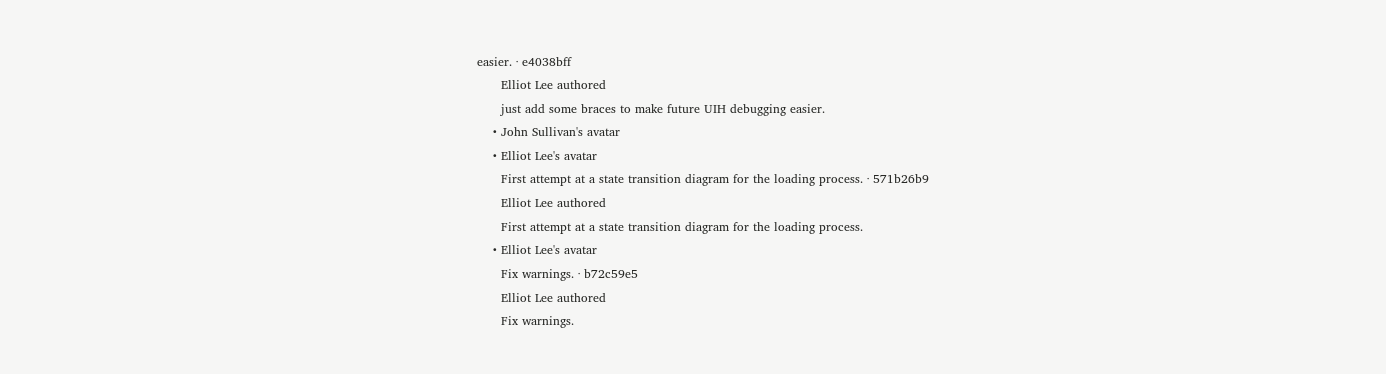easier. · e4038bff
      Elliot Lee authored
      just add some braces to make future UIH debugging easier.
    • John Sullivan's avatar
    • Elliot Lee's avatar
      First attempt at a state transition diagram for the loading process. · 571b26b9
      Elliot Lee authored
      First attempt at a state transition diagram for the loading process.
    • Elliot Lee's avatar
      Fix warnings. · b72c59e5
      Elliot Lee authored
      Fix warnings.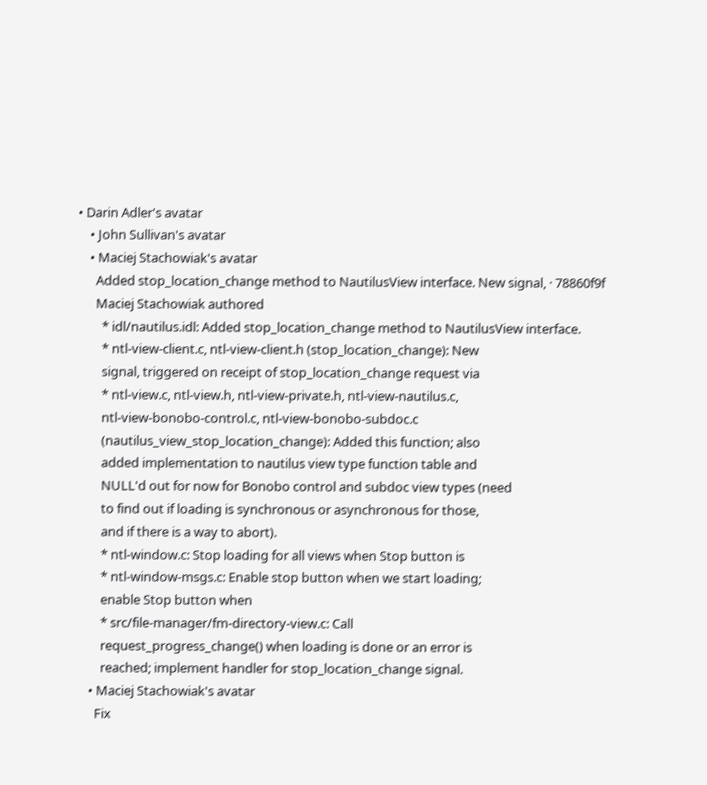• Darin Adler's avatar
    • John Sullivan's avatar
    • Maciej Stachowiak's avatar
      Added stop_location_change method to NautilusView interface. New signal, · 78860f9f
      Maciej Stachowiak authored
        * idl/nautilus.idl: Added stop_location_change method to NautilusView interface.
        * ntl-view-client.c, ntl-view-client.h (stop_location_change): New
        signal, triggered on receipt of stop_location_change request via
        * ntl-view.c, ntl-view.h, ntl-view-private.h, ntl-view-nautilus.c,
        ntl-view-bonobo-control.c, ntl-view-bonobo-subdoc.c
        (nautilus_view_stop_location_change): Added this function; also
        added implementation to nautilus view type function table and
        NULL'd out for now for Bonobo control and subdoc view types (need
        to find out if loading is synchronous or asynchronous for those,
        and if there is a way to abort).
        * ntl-window.c: Stop loading for all views when Stop button is
        * ntl-window-msgs.c: Enable stop button when we start loading;
        enable Stop button when
        * src/file-manager/fm-directory-view.c: Call
        request_progress_change() when loading is done or an error is
        reached; implement handler for stop_location_change signal.
    • Maciej Stachowiak's avatar
      Fix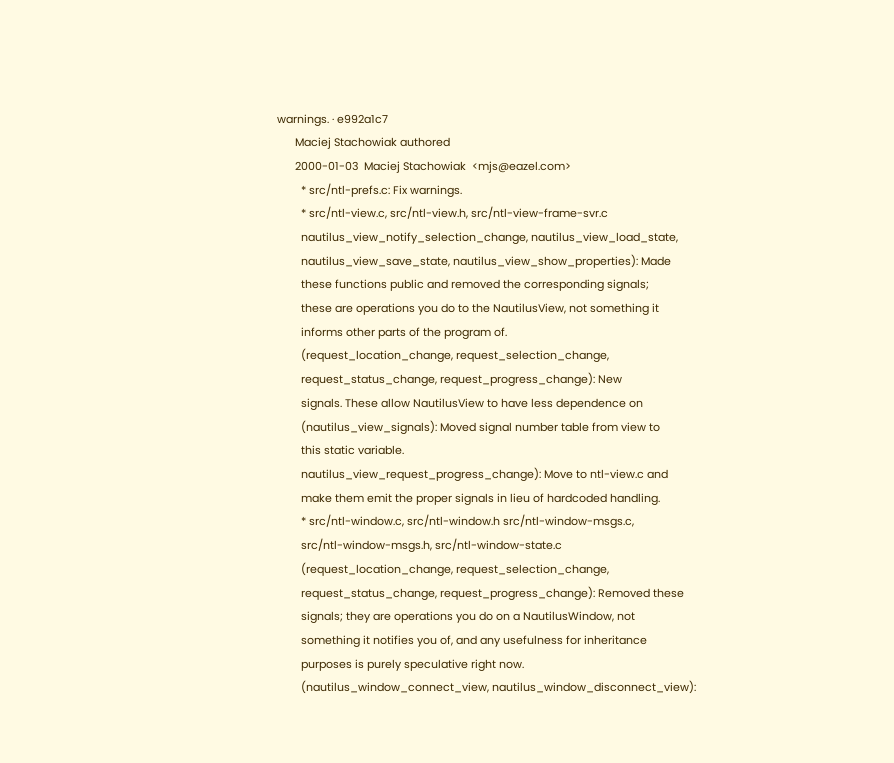warnings. · e992a1c7
      Maciej Stachowiak authored
      2000-01-03  Maciej Stachowiak  <mjs@eazel.com>
        * src/ntl-prefs.c: Fix warnings.
        * src/ntl-view.c, src/ntl-view.h, src/ntl-view-frame-svr.c
        nautilus_view_notify_selection_change, nautilus_view_load_state,
        nautilus_view_save_state, nautilus_view_show_properties): Made
        these functions public and removed the corresponding signals;
        these are operations you do to the NautilusView, not something it
        informs other parts of the program of.
        (request_location_change, request_selection_change,
        request_status_change, request_progress_change): New
        signals. These allow NautilusView to have less dependence on
        (nautilus_view_signals): Moved signal number table from view to
        this static variable.
        nautilus_view_request_progress_change): Move to ntl-view.c and
        make them emit the proper signals in lieu of hardcoded handling.
        * src/ntl-window.c, src/ntl-window.h src/ntl-window-msgs.c,
        src/ntl-window-msgs.h, src/ntl-window-state.c
        (request_location_change, request_selection_change,
        request_status_change, request_progress_change): Removed these
        signals; they are operations you do on a NautilusWindow, not
        something it notifies you of, and any usefulness for inheritance
        purposes is purely speculative right now.
        (nautilus_window_connect_view, nautilus_window_disconnect_view):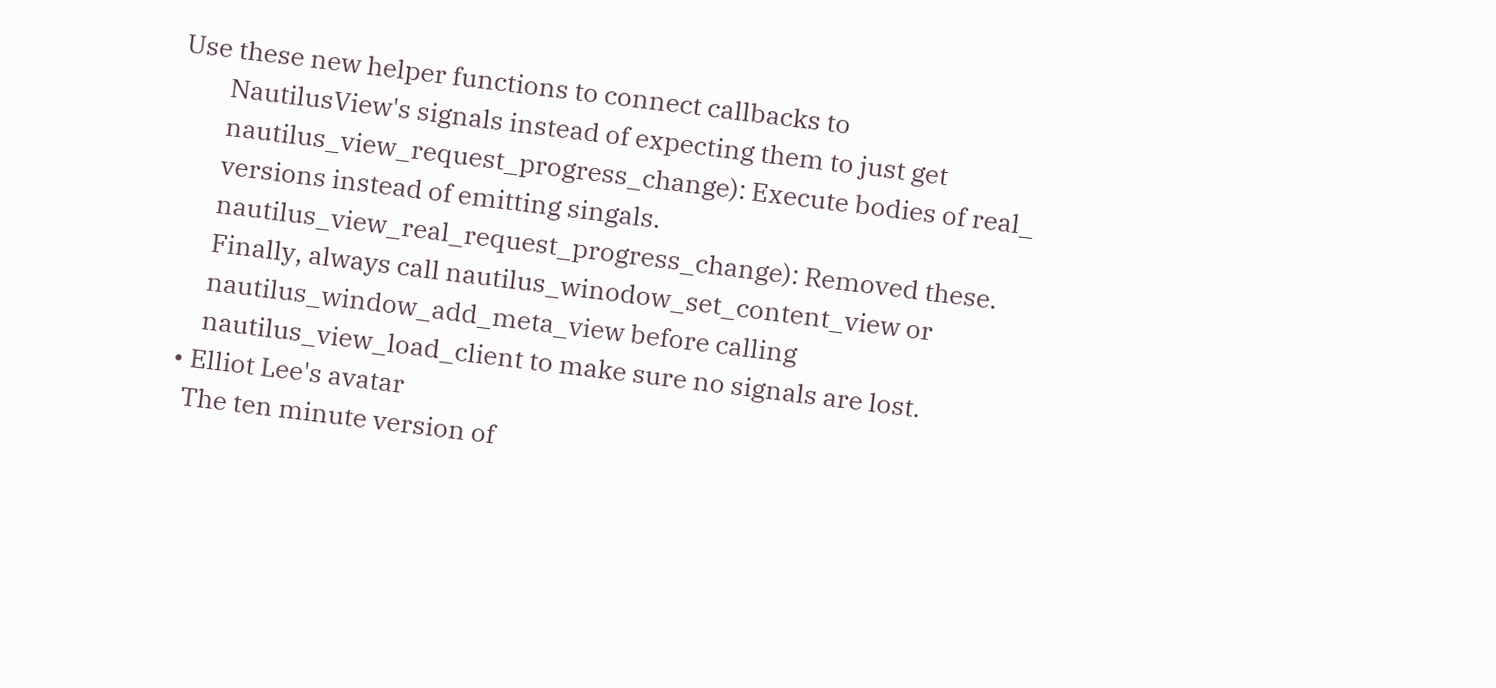Use these new helper functions to connect callbacks to
        NautilusView's signals instead of expecting them to just get
        nautilus_view_request_progress_change): Execute bodies of real_
        versions instead of emitting singals.
        nautilus_view_real_request_progress_change): Removed these.
        Finally, always call nautilus_winodow_set_content_view or
        nautilus_window_add_meta_view before calling
        nautilus_view_load_client to make sure no signals are lost.
    • Elliot Lee's avatar
      The ten minute version of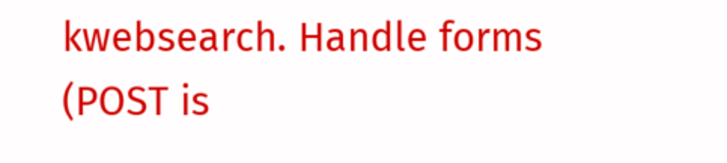kwebsearch. Handle forms (POST is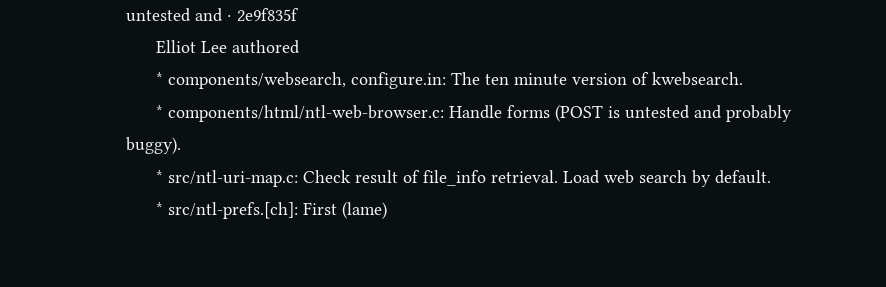untested and · 2e9f835f
      Elliot Lee authored
      * components/websearch, configure.in: The ten minute version of kwebsearch.
      * components/html/ntl-web-browser.c: Handle forms (POST is untested and probably buggy).
      * src/ntl-uri-map.c: Check result of file_info retrieval. Load web search by default.
      * src/ntl-prefs.[ch]: First (lame)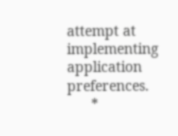attempt at implementing application preferences.
      *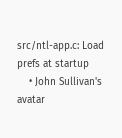src/ntl-app.c: Load prefs at startup
    • John Sullivan's avatar